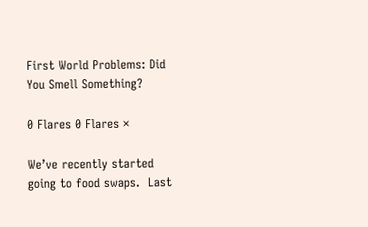First World Problems: Did You Smell Something?

0 Flares 0 Flares ×

We’ve recently started going to food swaps.  Last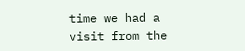time we had a visit from the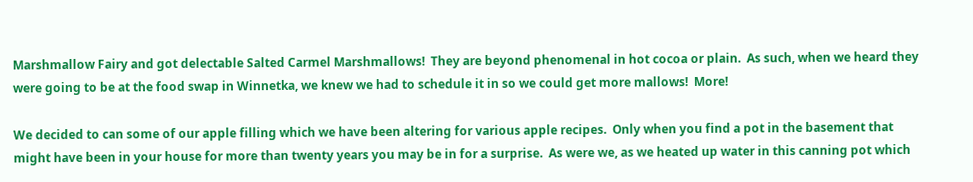Marshmallow Fairy and got delectable Salted Carmel Marshmallows!  They are beyond phenomenal in hot cocoa or plain.  As such, when we heard they were going to be at the food swap in Winnetka, we knew we had to schedule it in so we could get more mallows!  More!

We decided to can some of our apple filling which we have been altering for various apple recipes.  Only when you find a pot in the basement that might have been in your house for more than twenty years you may be in for a surprise.  As were we, as we heated up water in this canning pot which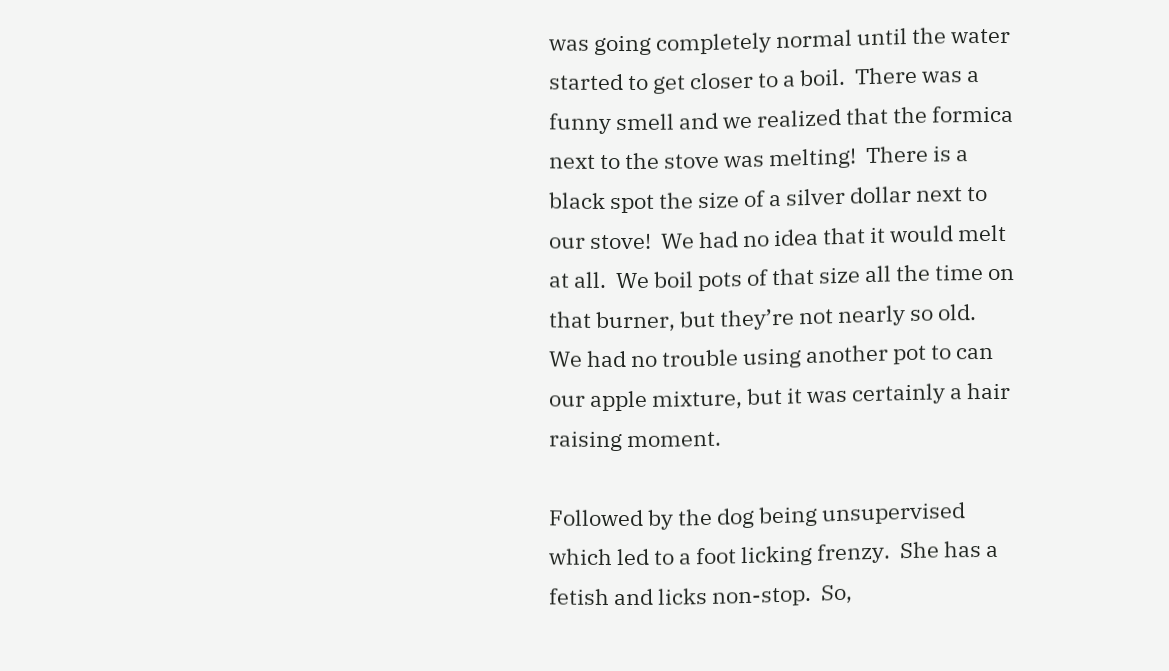was going completely normal until the water started to get closer to a boil.  There was a funny smell and we realized that the formica next to the stove was melting!  There is a black spot the size of a silver dollar next to our stove!  We had no idea that it would melt at all.  We boil pots of that size all the time on that burner, but they’re not nearly so old.  We had no trouble using another pot to can our apple mixture, but it was certainly a hair raising moment.

Followed by the dog being unsupervised which led to a foot licking frenzy.  She has a fetish and licks non-stop.  So,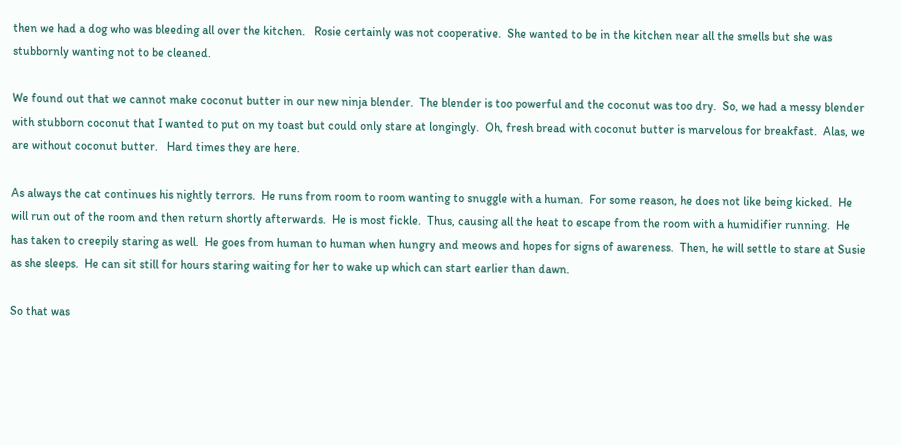then we had a dog who was bleeding all over the kitchen.   Rosie certainly was not cooperative.  She wanted to be in the kitchen near all the smells but she was stubbornly wanting not to be cleaned.

We found out that we cannot make coconut butter in our new ninja blender.  The blender is too powerful and the coconut was too dry.  So, we had a messy blender with stubborn coconut that I wanted to put on my toast but could only stare at longingly.  Oh, fresh bread with coconut butter is marvelous for breakfast.  Alas, we are without coconut butter.   Hard times they are here.

As always the cat continues his nightly terrors.  He runs from room to room wanting to snuggle with a human.  For some reason, he does not like being kicked.  He will run out of the room and then return shortly afterwards.  He is most fickle.  Thus, causing all the heat to escape from the room with a humidifier running.  He has taken to creepily staring as well.  He goes from human to human when hungry and meows and hopes for signs of awareness.  Then, he will settle to stare at Susie as she sleeps.  He can sit still for hours staring waiting for her to wake up which can start earlier than dawn.

So that was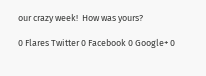our crazy week!  How was yours?

0 Flares Twitter 0 Facebook 0 Google+ 0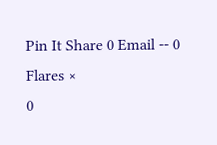Pin It Share 0 Email -- 0 Flares ×
0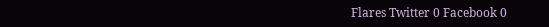Flares Twitter 0 Facebook 0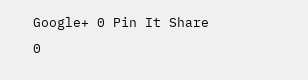Google+ 0 Pin It Share 0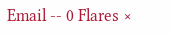Email -- 0 Flares ×